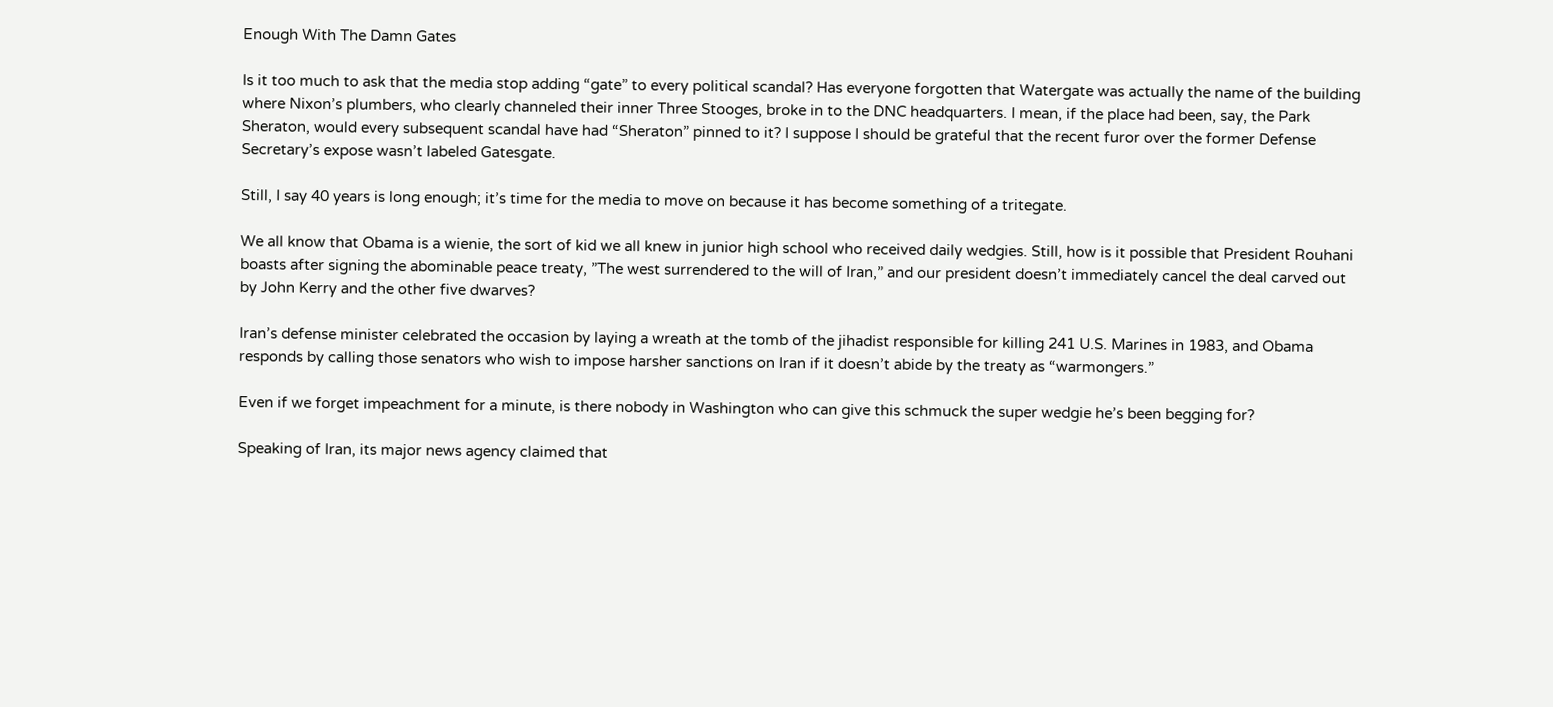Enough With The Damn Gates

Is it too much to ask that the media stop adding “gate” to every political scandal? Has everyone forgotten that Watergate was actually the name of the building where Nixon’s plumbers, who clearly channeled their inner Three Stooges, broke in to the DNC headquarters. I mean, if the place had been, say, the Park Sheraton, would every subsequent scandal have had “Sheraton” pinned to it? I suppose I should be grateful that the recent furor over the former Defense Secretary’s expose wasn’t labeled Gatesgate.

Still, I say 40 years is long enough; it’s time for the media to move on because it has become something of a tritegate.

We all know that Obama is a wienie, the sort of kid we all knew in junior high school who received daily wedgies. Still, how is it possible that President Rouhani boasts after signing the abominable peace treaty, ”The west surrendered to the will of Iran,” and our president doesn’t immediately cancel the deal carved out by John Kerry and the other five dwarves?

Iran’s defense minister celebrated the occasion by laying a wreath at the tomb of the jihadist responsible for killing 241 U.S. Marines in 1983, and Obama responds by calling those senators who wish to impose harsher sanctions on Iran if it doesn’t abide by the treaty as “warmongers.”

Even if we forget impeachment for a minute, is there nobody in Washington who can give this schmuck the super wedgie he’s been begging for?

Speaking of Iran, its major news agency claimed that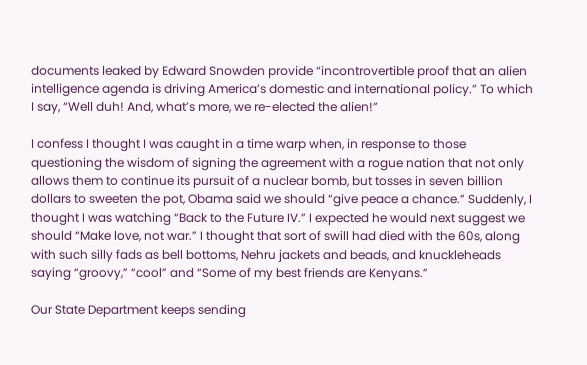documents leaked by Edward Snowden provide “incontrovertible proof that an alien intelligence agenda is driving America’s domestic and international policy.” To which I say, “Well duh! And, what’s more, we re-elected the alien!”

I confess I thought I was caught in a time warp when, in response to those questioning the wisdom of signing the agreement with a rogue nation that not only allows them to continue its pursuit of a nuclear bomb, but tosses in seven billion dollars to sweeten the pot, Obama said we should “give peace a chance.” Suddenly, I thought I was watching “Back to the Future IV.” I expected he would next suggest we should “Make love, not war.” I thought that sort of swill had died with the 60s, along with such silly fads as bell bottoms, Nehru jackets and beads, and knuckleheads saying “groovy,” “cool” and “Some of my best friends are Kenyans.”

Our State Department keeps sending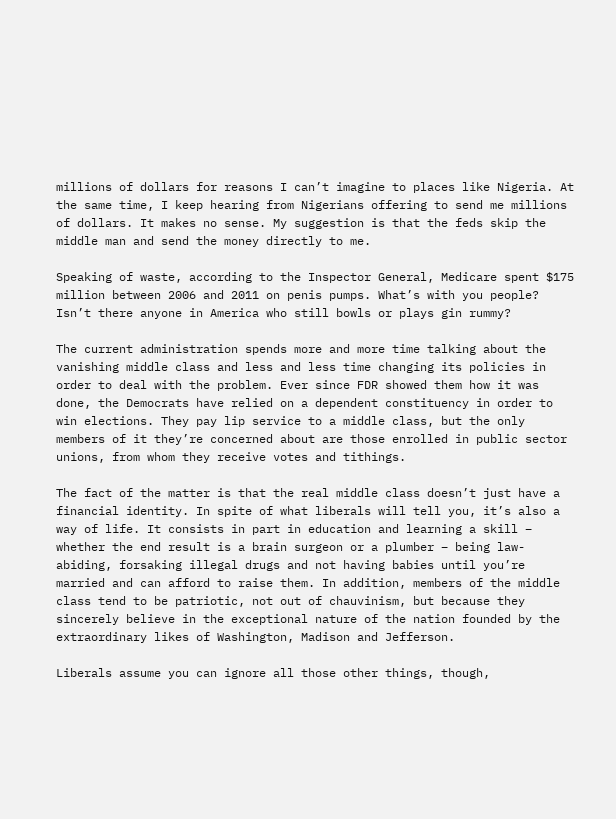millions of dollars for reasons I can’t imagine to places like Nigeria. At the same time, I keep hearing from Nigerians offering to send me millions of dollars. It makes no sense. My suggestion is that the feds skip the middle man and send the money directly to me.

Speaking of waste, according to the Inspector General, Medicare spent $175 million between 2006 and 2011 on penis pumps. What’s with you people? Isn’t there anyone in America who still bowls or plays gin rummy?

The current administration spends more and more time talking about the vanishing middle class and less and less time changing its policies in order to deal with the problem. Ever since FDR showed them how it was done, the Democrats have relied on a dependent constituency in order to win elections. They pay lip service to a middle class, but the only members of it they’re concerned about are those enrolled in public sector unions, from whom they receive votes and tithings.

The fact of the matter is that the real middle class doesn’t just have a financial identity. In spite of what liberals will tell you, it’s also a way of life. It consists in part in education and learning a skill – whether the end result is a brain surgeon or a plumber – being law-abiding, forsaking illegal drugs and not having babies until you’re married and can afford to raise them. In addition, members of the middle class tend to be patriotic, not out of chauvinism, but because they sincerely believe in the exceptional nature of the nation founded by the extraordinary likes of Washington, Madison and Jefferson.

Liberals assume you can ignore all those other things, though,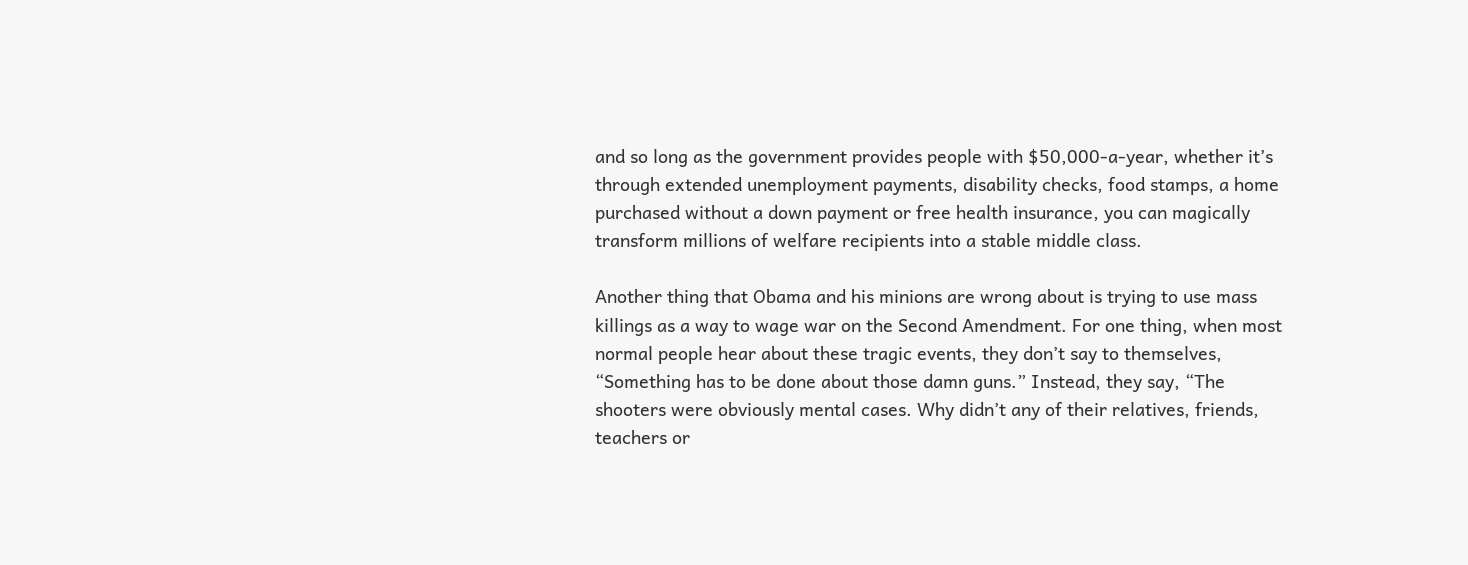and so long as the government provides people with $50,000-a-year, whether it’s through extended unemployment payments, disability checks, food stamps, a home purchased without a down payment or free health insurance, you can magically transform millions of welfare recipients into a stable middle class.

Another thing that Obama and his minions are wrong about is trying to use mass killings as a way to wage war on the Second Amendment. For one thing, when most normal people hear about these tragic events, they don’t say to themselves, “Something has to be done about those damn guns.” Instead, they say, “The shooters were obviously mental cases. Why didn’t any of their relatives, friends, teachers or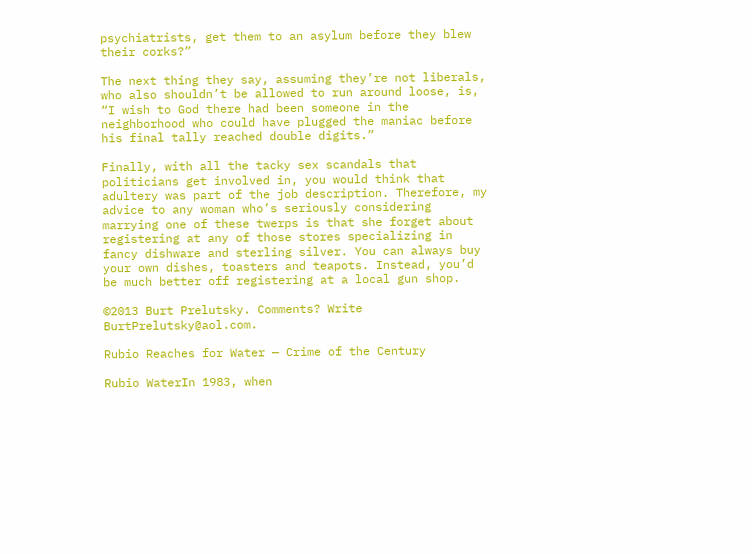psychiatrists, get them to an asylum before they blew their corks?”

The next thing they say, assuming they’re not liberals, who also shouldn’t be allowed to run around loose, is, “I wish to God there had been someone in the neighborhood who could have plugged the maniac before his final tally reached double digits.”

Finally, with all the tacky sex scandals that politicians get involved in, you would think that adultery was part of the job description. Therefore, my advice to any woman who’s seriously considering marrying one of these twerps is that she forget about registering at any of those stores specializing in fancy dishware and sterling silver. You can always buy your own dishes, toasters and teapots. Instead, you’d be much better off registering at a local gun shop.

©2013 Burt Prelutsky. Comments? Write BurtPrelutsky@aol.com.

Rubio Reaches for Water — Crime of the Century

Rubio WaterIn 1983, when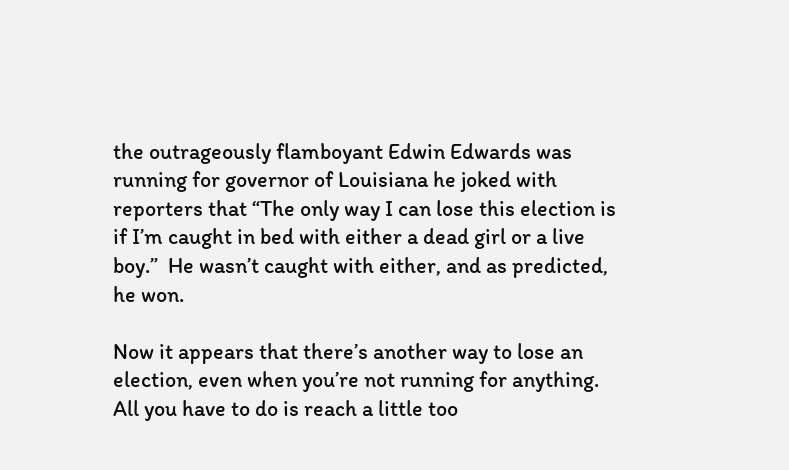the outrageously flamboyant Edwin Edwards was running for governor of Louisiana he joked with reporters that “The only way I can lose this election is if I’m caught in bed with either a dead girl or a live boy.”  He wasn’t caught with either, and as predicted, he won.

Now it appears that there’s another way to lose an election, even when you’re not running for anything.  All you have to do is reach a little too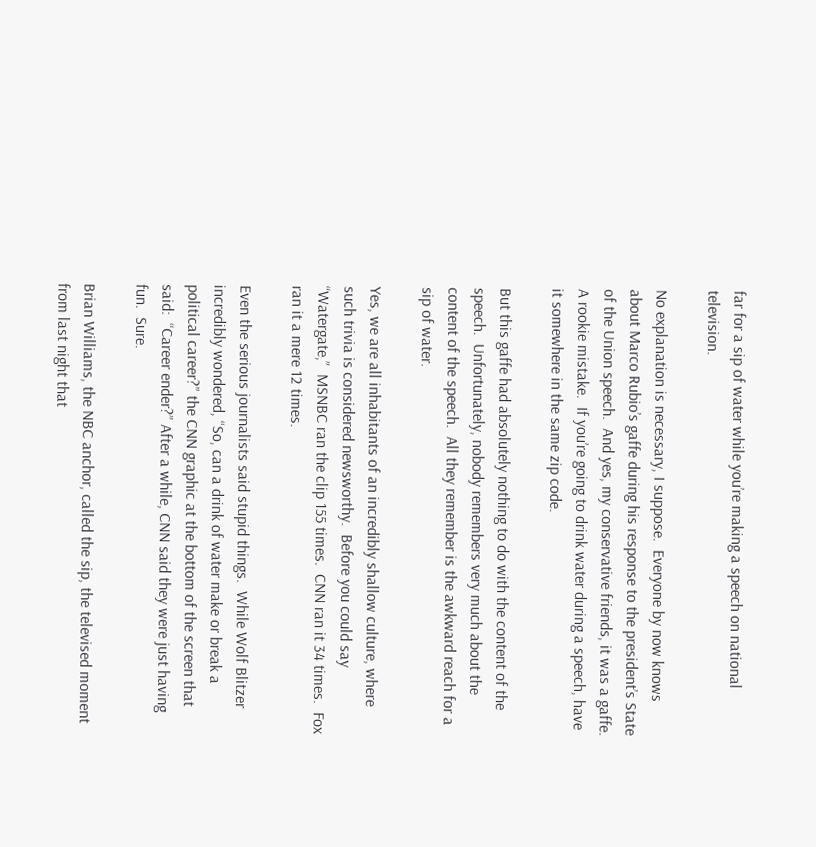far for a sip of water while you’re making a speech on national television.

No explanation is necessary, I suppose.  Everyone by now knows about Marco Rubio’s gaffe during his response to the president’s State of the Union speech.  And yes, my conservative friends, it was a gaffe.  A rookie mistake.  If you’re going to drink water during a speech, have it somewhere in the same zip code.

But this gaffe had absolutely nothing to do with the content of the speech.  Unfortunately, nobody remembers very much about the content of the speech.  All they remember is the awkward reach for a sip of water.

Yes, we are all inhabitants of an incredibly shallow culture, where such trivia is considered newsworthy.  Before you could say “Watergate,”  MSNBC ran the clip 155 times.  CNN ran it 34 times.  Fox ran it a mere 12 times.

Even the serious journalists said stupid things.  While Wolf Blitzer incredibly wondered, “So, can a drink of water make or break a political career?” the CNN graphic at the bottom of the screen that said:  “Career ender?” After a while, CNN said they were just having fun.  Sure.

Brian Williams, the NBC anchor, called the sip, the televised moment from last night that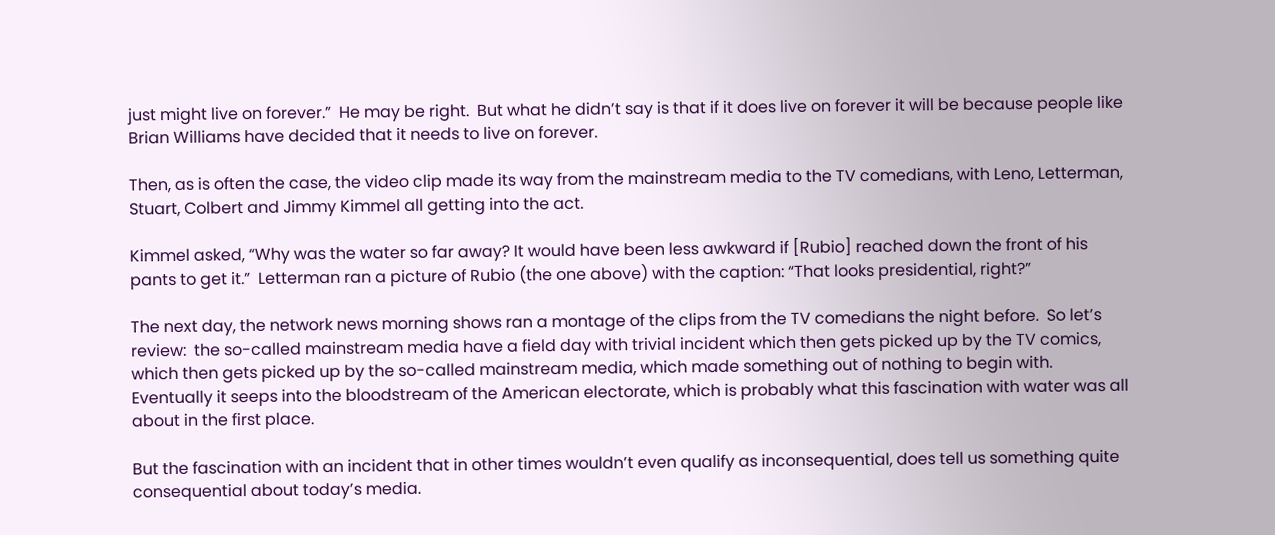just might live on forever.”  He may be right.  But what he didn’t say is that if it does live on forever it will be because people like Brian Williams have decided that it needs to live on forever.

Then, as is often the case, the video clip made its way from the mainstream media to the TV comedians, with Leno, Letterman, Stuart, Colbert and Jimmy Kimmel all getting into the act.

Kimmel asked, “Why was the water so far away? It would have been less awkward if [Rubio] reached down the front of his pants to get it.”  Letterman ran a picture of Rubio (the one above) with the caption: “That looks presidential, right?”

The next day, the network news morning shows ran a montage of the clips from the TV comedians the night before.  So let’s review:  the so-called mainstream media have a field day with trivial incident which then gets picked up by the TV comics, which then gets picked up by the so-called mainstream media, which made something out of nothing to begin with.  Eventually it seeps into the bloodstream of the American electorate, which is probably what this fascination with water was all about in the first place.

But the fascination with an incident that in other times wouldn’t even qualify as inconsequential, does tell us something quite consequential about today’s media.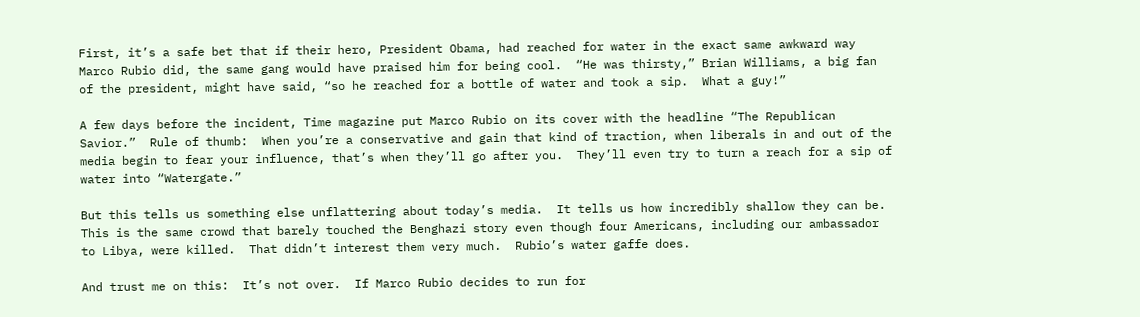First, it’s a safe bet that if their hero, President Obama, had reached for water in the exact same awkward way Marco Rubio did, the same gang would have praised him for being cool.  “He was thirsty,” Brian Williams, a big fan of the president, might have said, “so he reached for a bottle of water and took a sip.  What a guy!”

A few days before the incident, Time magazine put Marco Rubio on its cover with the headline “The Republican Savior.”  Rule of thumb:  When you’re a conservative and gain that kind of traction, when liberals in and out of the media begin to fear your influence, that’s when they’ll go after you.  They’ll even try to turn a reach for a sip of water into “Watergate.”

But this tells us something else unflattering about today’s media.  It tells us how incredibly shallow they can be.  This is the same crowd that barely touched the Benghazi story even though four Americans, including our ambassador to Libya, were killed.  That didn’t interest them very much.  Rubio’s water gaffe does.

And trust me on this:  It’s not over.  If Marco Rubio decides to run for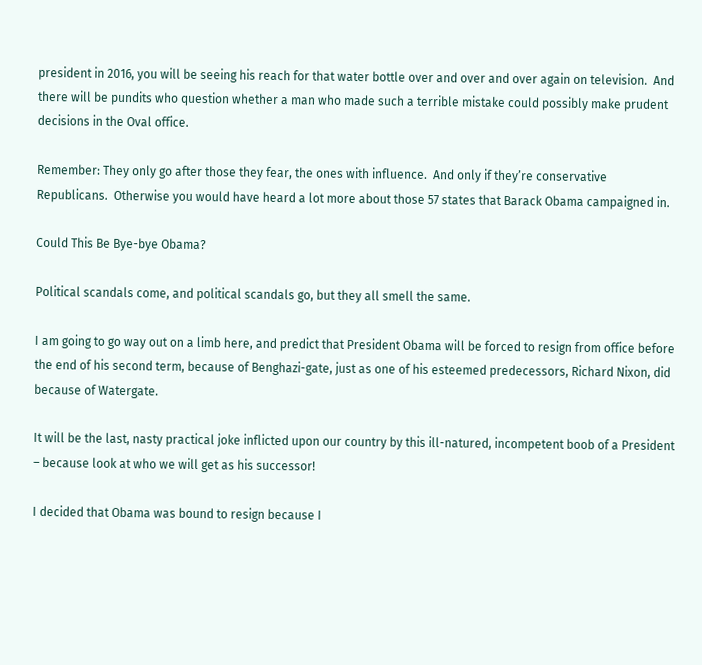president in 2016, you will be seeing his reach for that water bottle over and over and over again on television.  And there will be pundits who question whether a man who made such a terrible mistake could possibly make prudent decisions in the Oval office.

Remember: They only go after those they fear, the ones with influence.  And only if they’re conservative Republicans.  Otherwise you would have heard a lot more about those 57 states that Barack Obama campaigned in.

Could This Be Bye-bye Obama?

Political scandals come, and political scandals go, but they all smell the same.

I am going to go way out on a limb here, and predict that President Obama will be forced to resign from office before the end of his second term, because of Benghazi-gate, just as one of his esteemed predecessors, Richard Nixon, did because of Watergate.

It will be the last, nasty practical joke inflicted upon our country by this ill-natured, incompetent boob of a President – because look at who we will get as his successor!

I decided that Obama was bound to resign because I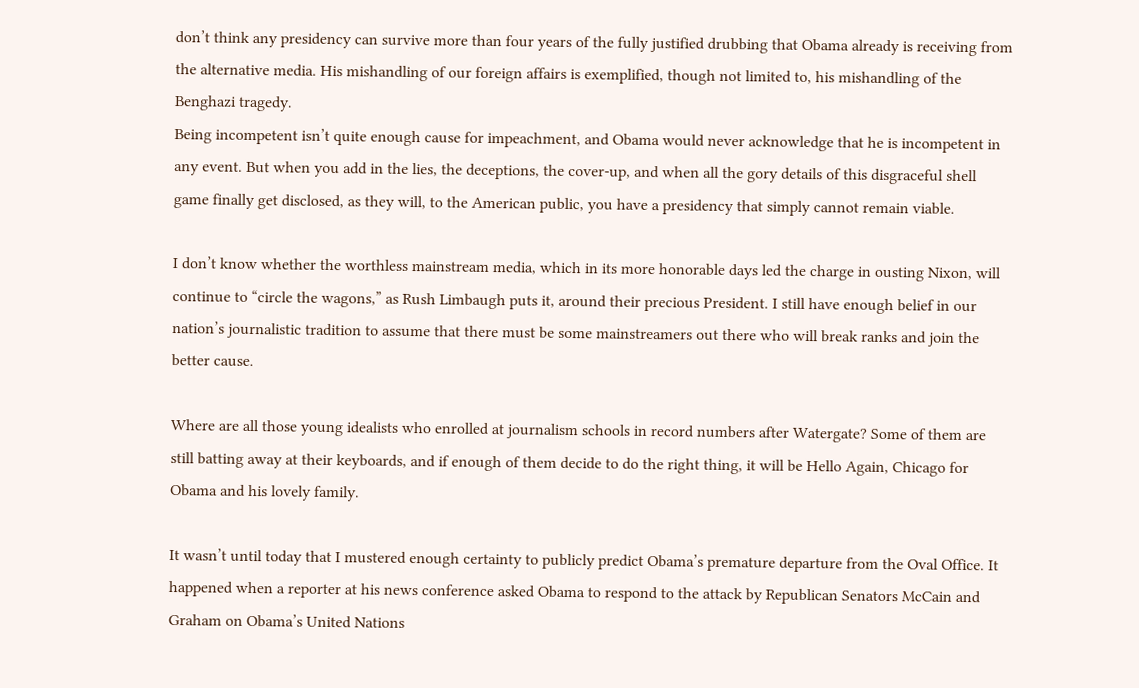don’t think any presidency can survive more than four years of the fully justified drubbing that Obama already is receiving from the alternative media. His mishandling of our foreign affairs is exemplified, though not limited to, his mishandling of the Benghazi tragedy.
Being incompetent isn’t quite enough cause for impeachment, and Obama would never acknowledge that he is incompetent in any event. But when you add in the lies, the deceptions, the cover-up, and when all the gory details of this disgraceful shell game finally get disclosed, as they will, to the American public, you have a presidency that simply cannot remain viable.

I don’t know whether the worthless mainstream media, which in its more honorable days led the charge in ousting Nixon, will continue to “circle the wagons,” as Rush Limbaugh puts it, around their precious President. I still have enough belief in our nation’s journalistic tradition to assume that there must be some mainstreamers out there who will break ranks and join the better cause.

Where are all those young idealists who enrolled at journalism schools in record numbers after Watergate? Some of them are still batting away at their keyboards, and if enough of them decide to do the right thing, it will be Hello Again, Chicago for Obama and his lovely family.

It wasn’t until today that I mustered enough certainty to publicly predict Obama’s premature departure from the Oval Office. It happened when a reporter at his news conference asked Obama to respond to the attack by Republican Senators McCain and Graham on Obama’s United Nations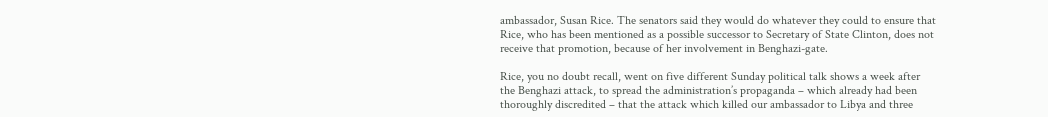ambassador, Susan Rice. The senators said they would do whatever they could to ensure that Rice, who has been mentioned as a possible successor to Secretary of State Clinton, does not receive that promotion, because of her involvement in Benghazi-gate.

Rice, you no doubt recall, went on five different Sunday political talk shows a week after the Benghazi attack, to spread the administration’s propaganda – which already had been thoroughly discredited – that the attack which killed our ambassador to Libya and three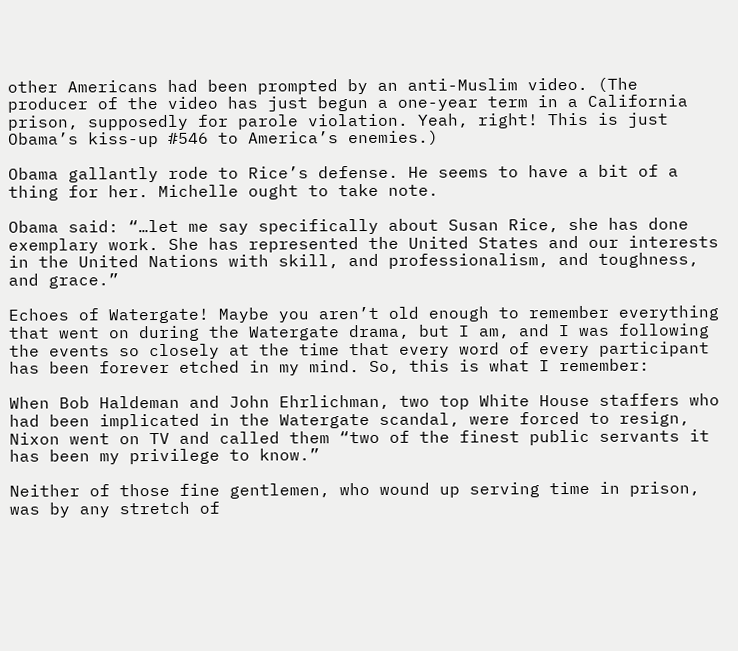other Americans had been prompted by an anti-Muslim video. (The producer of the video has just begun a one-year term in a California prison, supposedly for parole violation. Yeah, right! This is just Obama’s kiss-up #546 to America’s enemies.)

Obama gallantly rode to Rice’s defense. He seems to have a bit of a thing for her. Michelle ought to take note.

Obama said: “…let me say specifically about Susan Rice, she has done exemplary work. She has represented the United States and our interests in the United Nations with skill, and professionalism, and toughness, and grace.”

Echoes of Watergate! Maybe you aren’t old enough to remember everything that went on during the Watergate drama, but I am, and I was following the events so closely at the time that every word of every participant has been forever etched in my mind. So, this is what I remember:

When Bob Haldeman and John Ehrlichman, two top White House staffers who had been implicated in the Watergate scandal, were forced to resign, Nixon went on TV and called them “two of the finest public servants it has been my privilege to know.”

Neither of those fine gentlemen, who wound up serving time in prison, was by any stretch of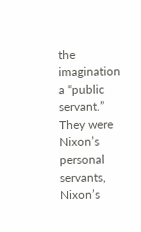the imagination a “public servant.” They were Nixon’s personal servants, Nixon’s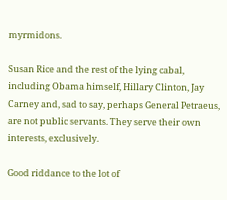myrmidons.

Susan Rice and the rest of the lying cabal, including Obama himself, Hillary Clinton, Jay Carney and, sad to say, perhaps General Petraeus, are not public servants. They serve their own interests, exclusively.

Good riddance to the lot of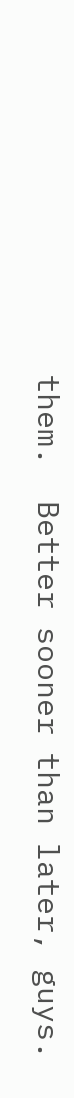them.  Better sooner than later, guys.